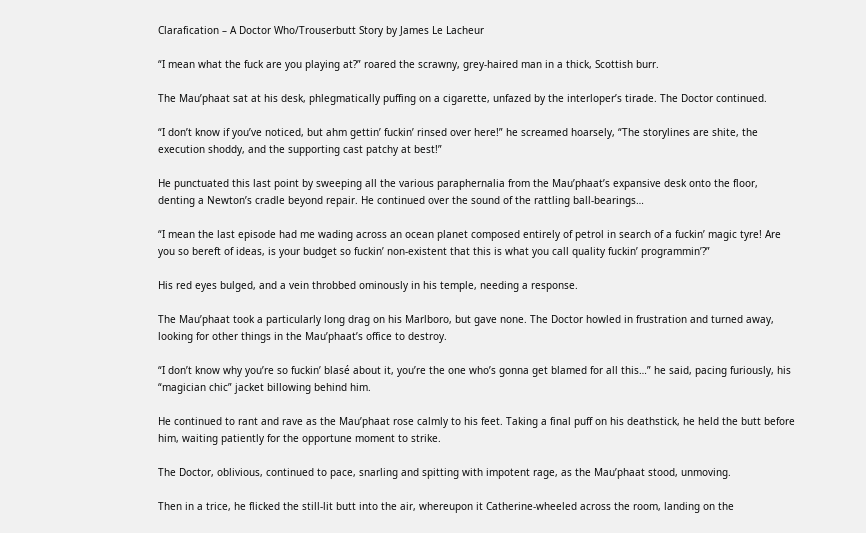Clarafication – A Doctor Who/Trouserbutt Story by James Le Lacheur

“I mean what the fuck are you playing at?” roared the scrawny, grey-haired man in a thick, Scottish burr.

The Mau’phaat sat at his desk, phlegmatically puffing on a cigarette, unfazed by the interloper’s tirade. The Doctor continued.

“I don’t know if you’ve noticed, but ahm gettin’ fuckin’ rinsed over here!” he screamed hoarsely, “The storylines are shite, the execution shoddy, and the supporting cast patchy at best!”

He punctuated this last point by sweeping all the various paraphernalia from the Mau’phaat’s expansive desk onto the floor, denting a Newton’s cradle beyond repair. He continued over the sound of the rattling ball-bearings…

“I mean the last episode had me wading across an ocean planet composed entirely of petrol in search of a fuckin’ magic tyre! Are you so bereft of ideas, is your budget so fuckin’ non-existent that this is what you call quality fuckin’ programmin’?”

His red eyes bulged, and a vein throbbed ominously in his temple, needing a response.

The Mau’phaat took a particularly long drag on his Marlboro, but gave none. The Doctor howled in frustration and turned away, looking for other things in the Mau’phaat’s office to destroy.

“I don’t know why you’re so fuckin’ blasé about it, you’re the one who’s gonna get blamed for all this…” he said, pacing furiously, his “magician chic” jacket billowing behind him.

He continued to rant and rave as the Mau’phaat rose calmly to his feet. Taking a final puff on his deathstick, he held the butt before him, waiting patiently for the opportune moment to strike.

The Doctor, oblivious, continued to pace, snarling and spitting with impotent rage, as the Mau’phaat stood, unmoving.

Then in a trice, he flicked the still-lit butt into the air, whereupon it Catherine-wheeled across the room, landing on the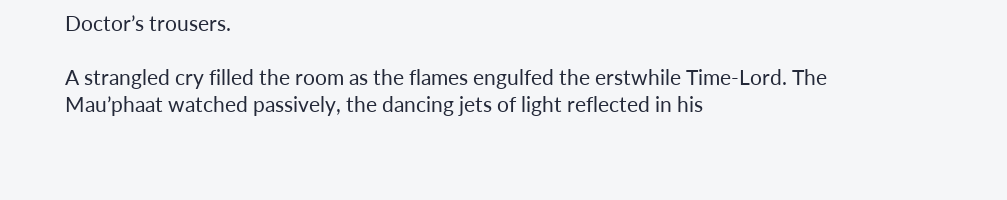Doctor’s trousers.

A strangled cry filled the room as the flames engulfed the erstwhile Time-Lord. The Mau’phaat watched passively, the dancing jets of light reflected in his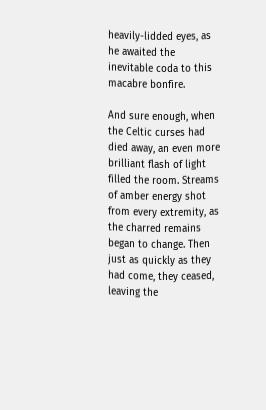heavily-lidded eyes, as he awaited the inevitable coda to this macabre bonfire.

And sure enough, when the Celtic curses had died away, an even more brilliant flash of light filled the room. Streams of amber energy shot from every extremity, as the charred remains began to change. Then just as quickly as they had come, they ceased, leaving the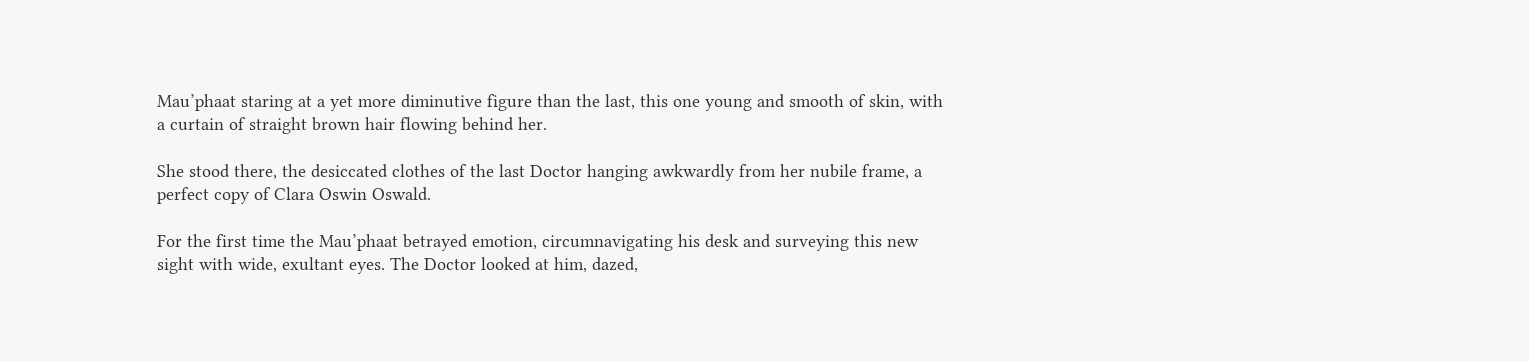Mau’phaat staring at a yet more diminutive figure than the last, this one young and smooth of skin, with a curtain of straight brown hair flowing behind her.

She stood there, the desiccated clothes of the last Doctor hanging awkwardly from her nubile frame, a perfect copy of Clara Oswin Oswald.

For the first time the Mau’phaat betrayed emotion, circumnavigating his desk and surveying this new sight with wide, exultant eyes. The Doctor looked at him, dazed,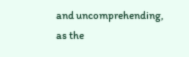and uncomprehending, as the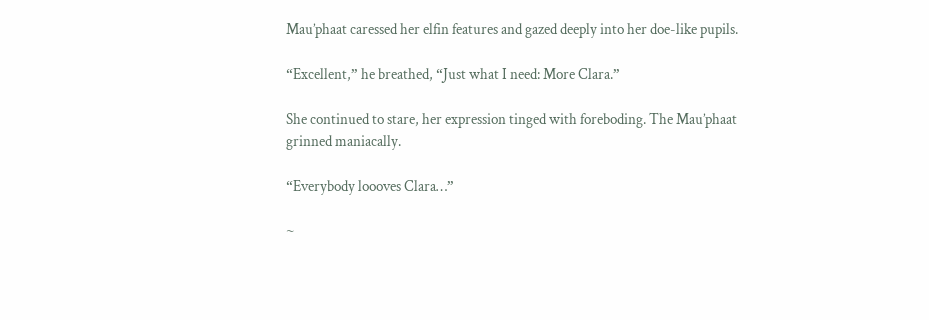Mau’phaat caressed her elfin features and gazed deeply into her doe-like pupils.

“Excellent,” he breathed, “Just what I need: More Clara.”

She continued to stare, her expression tinged with foreboding. The Mau’phaat grinned maniacally.

“Everybody loooves Clara…”

~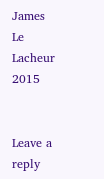James Le Lacheur 2015


Leave a reply